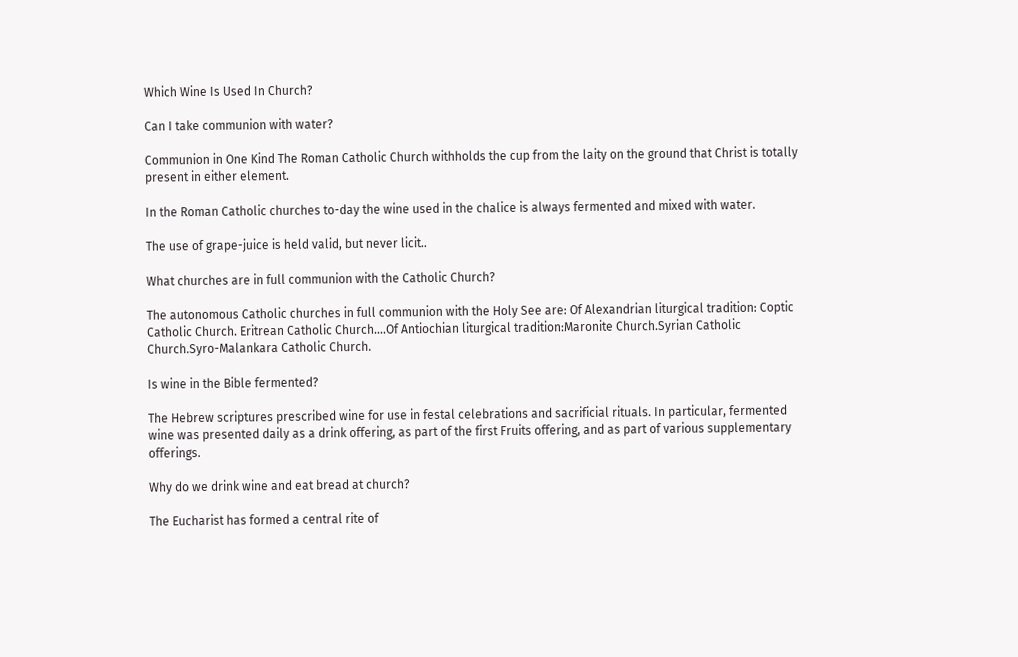Which Wine Is Used In Church?

Can I take communion with water?

Communion in One Kind The Roman Catholic Church withholds the cup from the laity on the ground that Christ is totally present in either element.

In the Roman Catholic churches to-day the wine used in the chalice is always fermented and mixed with water.

The use of grape-juice is held valid, but never licit..

What churches are in full communion with the Catholic Church?

The autonomous Catholic churches in full communion with the Holy See are: Of Alexandrian liturgical tradition: Coptic Catholic Church. Eritrean Catholic Church….Of Antiochian liturgical tradition:Maronite Church.Syrian Catholic Church.Syro-Malankara Catholic Church.

Is wine in the Bible fermented?

The Hebrew scriptures prescribed wine for use in festal celebrations and sacrificial rituals. In particular, fermented wine was presented daily as a drink offering, as part of the first Fruits offering, and as part of various supplementary offerings.

Why do we drink wine and eat bread at church?

The Eucharist has formed a central rite of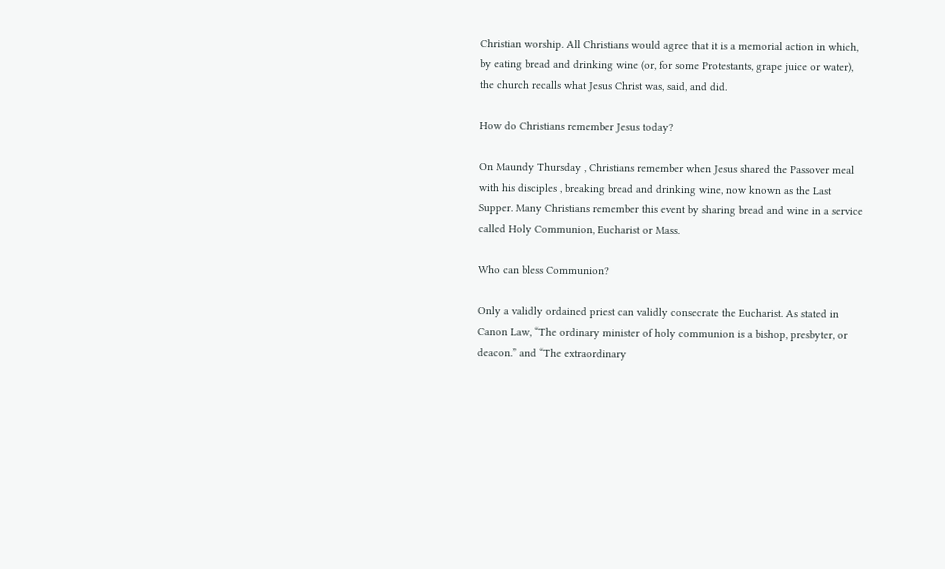Christian worship. All Christians would agree that it is a memorial action in which, by eating bread and drinking wine (or, for some Protestants, grape juice or water), the church recalls what Jesus Christ was, said, and did.

How do Christians remember Jesus today?

On Maundy Thursday , Christians remember when Jesus shared the Passover meal with his disciples , breaking bread and drinking wine, now known as the Last Supper. Many Christians remember this event by sharing bread and wine in a service called Holy Communion, Eucharist or Mass.

Who can bless Communion?

Only a validly ordained priest can validly consecrate the Eucharist. As stated in Canon Law, “The ordinary minister of holy communion is a bishop, presbyter, or deacon.” and “The extraordinary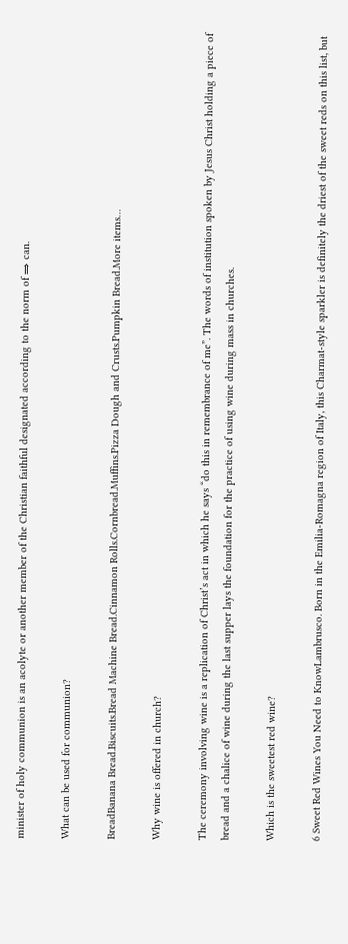minister of holy communion is an acolyte or another member of the Christian faithful designated according to the norm of ⇒ can.

What can be used for communion?

BreadBanana Bread.Biscuits.Bread Machine Bread.Cinnamon Rolls.Cornbread.Muffins.Pizza Dough and Crusts.Pumpkin Bread.More items…

Why wine is offered in church?

The ceremony involving wine is a replication of Christ’s act in which he says “do this in remembrance of me”. The words of institution spoken by Jesus Christ holding a piece of bread and a chalice of wine during the last supper lays the foundation for the practice of using wine during mass in churches.

Which is the sweetest red wine?

6 Sweet Red Wines You Need to KnowLambrusco. Born in the Emilia-Romagna region of Italy, this Charmat-style sparkler is definitely the driest of the sweet reds on this list, but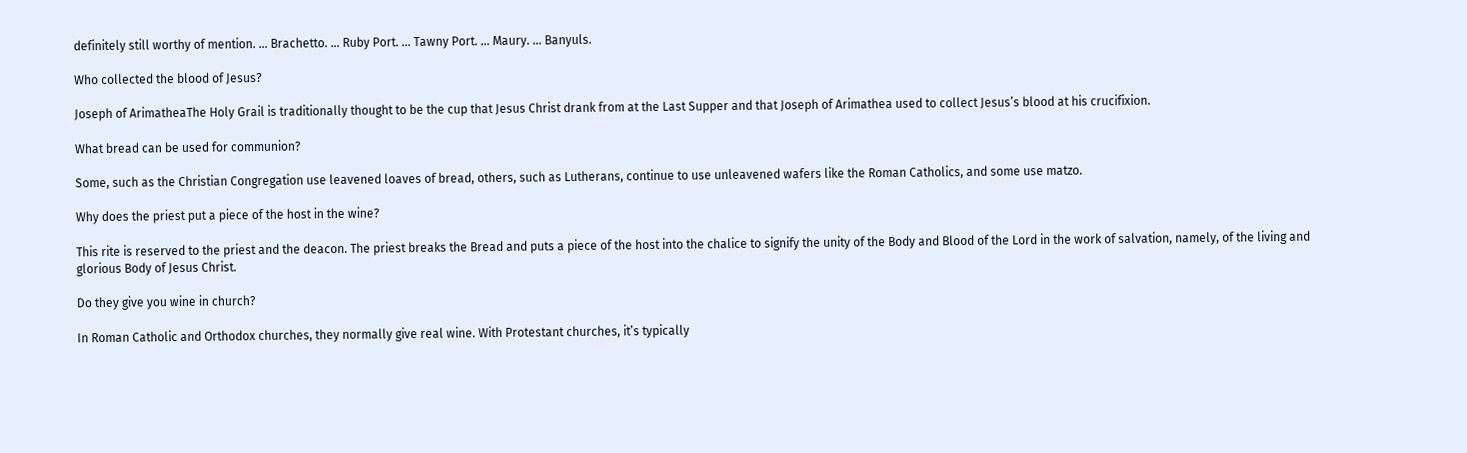definitely still worthy of mention. … Brachetto. … Ruby Port. … Tawny Port. … Maury. … Banyuls.

Who collected the blood of Jesus?

Joseph of ArimatheaThe Holy Grail is traditionally thought to be the cup that Jesus Christ drank from at the Last Supper and that Joseph of Arimathea used to collect Jesus’s blood at his crucifixion.

What bread can be used for communion?

Some, such as the Christian Congregation use leavened loaves of bread, others, such as Lutherans, continue to use unleavened wafers like the Roman Catholics, and some use matzo.

Why does the priest put a piece of the host in the wine?

This rite is reserved to the priest and the deacon. The priest breaks the Bread and puts a piece of the host into the chalice to signify the unity of the Body and Blood of the Lord in the work of salvation, namely, of the living and glorious Body of Jesus Christ.

Do they give you wine in church?

In Roman Catholic and Orthodox churches, they normally give real wine. With Protestant churches, it’s typically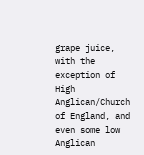grape juice, with the exception of High Anglican/Church of England, and even some low Anglican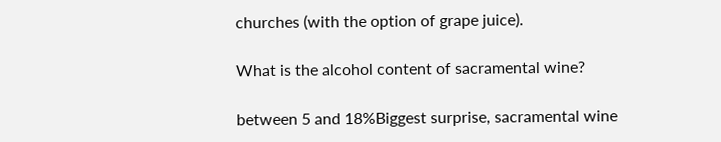churches (with the option of grape juice).

What is the alcohol content of sacramental wine?

between 5 and 18%Biggest surprise, sacramental wine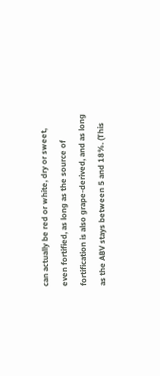can actually be red or white, dry or sweet, even fortified, as long as the source of fortification is also grape-derived, and as long as the ABV stays between 5 and 18%. (This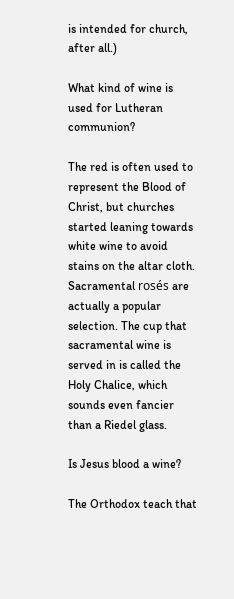is intended for church, after all.)

What kind of wine is used for Lutheran communion?

The red is often used to represent the Blood of Christ, but churches started leaning towards white wine to avoid stains on the altar cloth. Sacramental rosés are actually a popular selection. The cup that sacramental wine is served in is called the Holy Chalice, which sounds even fancier than a Riedel glass.

Is Jesus blood a wine?

The Orthodox teach that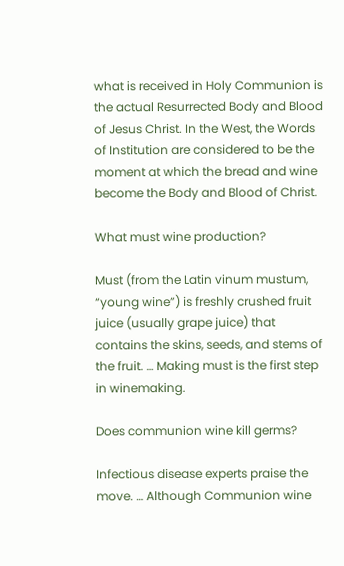what is received in Holy Communion is the actual Resurrected Body and Blood of Jesus Christ. In the West, the Words of Institution are considered to be the moment at which the bread and wine become the Body and Blood of Christ.

What must wine production?

Must (from the Latin vinum mustum, “young wine”) is freshly crushed fruit juice (usually grape juice) that contains the skins, seeds, and stems of the fruit. … Making must is the first step in winemaking.

Does communion wine kill germs?

Infectious disease experts praise the move. … Although Communion wine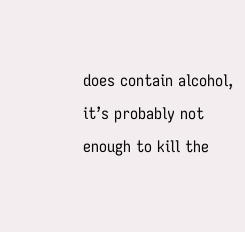does contain alcohol, it’s probably not enough to kill the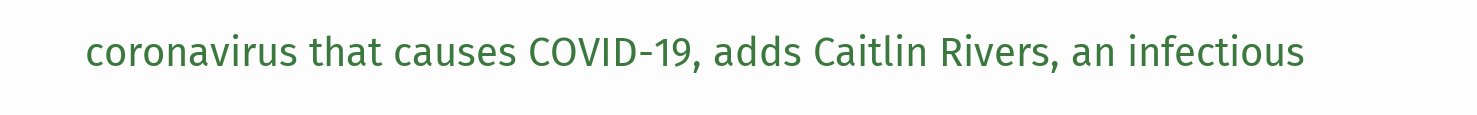coronavirus that causes COVID-19, adds Caitlin Rivers, an infectious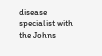disease specialist with the Johns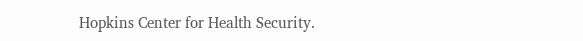Hopkins Center for Health Security.